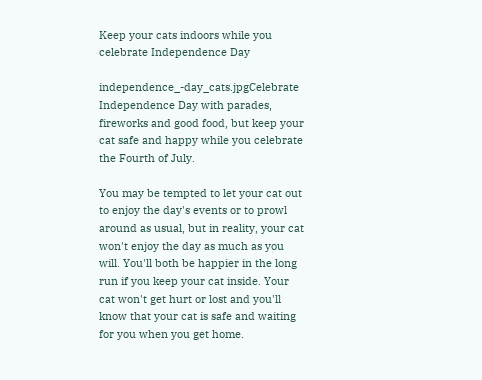Keep your cats indoors while you celebrate Independence Day

independence_-day_cats.jpgCelebrate Independence Day with parades, fireworks and good food, but keep your cat safe and happy while you celebrate the Fourth of July.

You may be tempted to let your cat out to enjoy the day's events or to prowl around as usual, but in reality, your cat won't enjoy the day as much as you will. You'll both be happier in the long run if you keep your cat inside. Your cat won't get hurt or lost and you'll know that your cat is safe and waiting for you when you get home.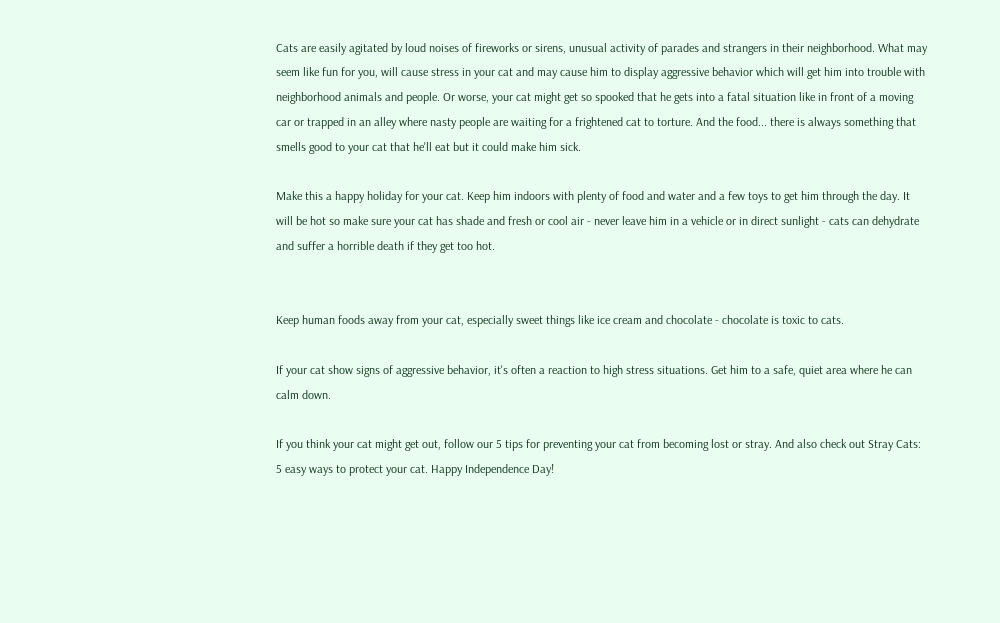Cats are easily agitated by loud noises of fireworks or sirens, unusual activity of parades and strangers in their neighborhood. What may seem like fun for you, will cause stress in your cat and may cause him to display aggressive behavior which will get him into trouble with neighborhood animals and people. Or worse, your cat might get so spooked that he gets into a fatal situation like in front of a moving car or trapped in an alley where nasty people are waiting for a frightened cat to torture. And the food... there is always something that smells good to your cat that he'll eat but it could make him sick.

Make this a happy holiday for your cat. Keep him indoors with plenty of food and water and a few toys to get him through the day. It will be hot so make sure your cat has shade and fresh or cool air - never leave him in a vehicle or in direct sunlight - cats can dehydrate and suffer a horrible death if they get too hot.


Keep human foods away from your cat, especially sweet things like ice cream and chocolate - chocolate is toxic to cats.

If your cat show signs of aggressive behavior, it's often a reaction to high stress situations. Get him to a safe, quiet area where he can calm down.

If you think your cat might get out, follow our 5 tips for preventing your cat from becoming lost or stray. And also check out Stray Cats: 5 easy ways to protect your cat. Happy Independence Day!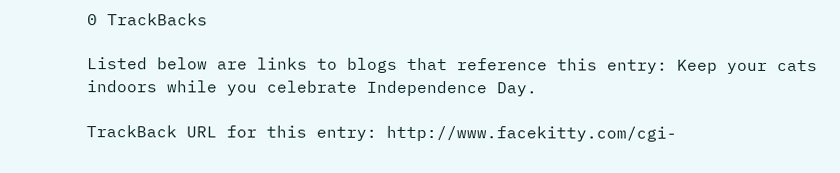0 TrackBacks

Listed below are links to blogs that reference this entry: Keep your cats indoors while you celebrate Independence Day.

TrackBack URL for this entry: http://www.facekitty.com/cgi-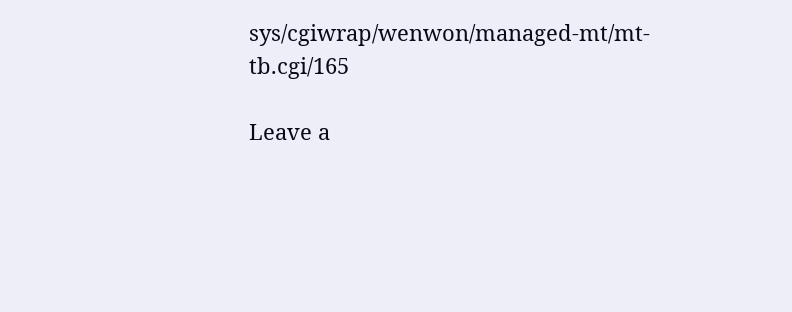sys/cgiwrap/wenwon/managed-mt/mt-tb.cgi/165

Leave a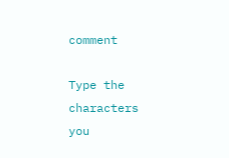comment

Type the characters you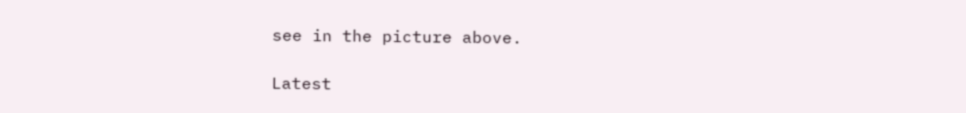see in the picture above.

Latest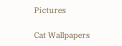Pictures

Cat Wallpapers